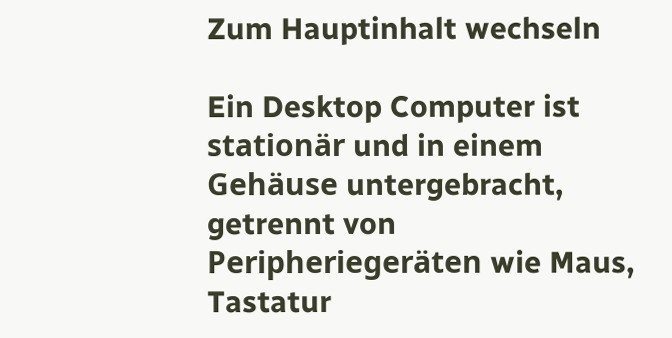Zum Hauptinhalt wechseln

Ein Desktop Computer ist stationär und in einem Gehäuse untergebracht, getrennt von Peripheriegeräten wie Maus, Tastatur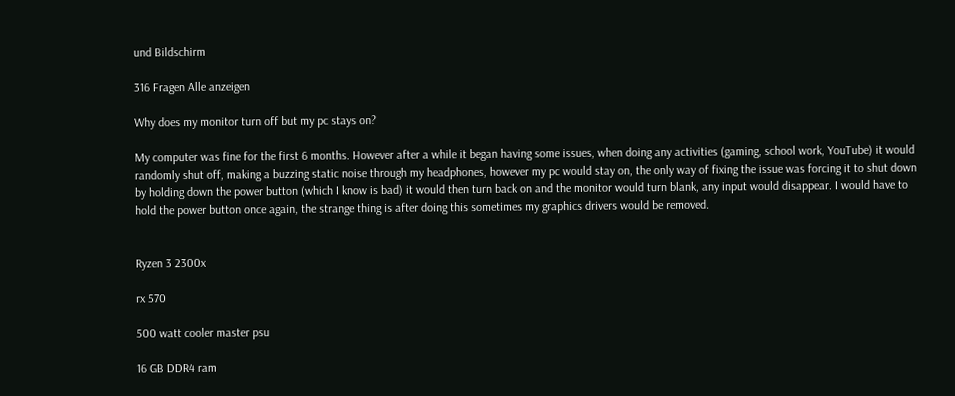und Bildschirm

316 Fragen Alle anzeigen

Why does my monitor turn off but my pc stays on?

My computer was fine for the first 6 months. However after a while it began having some issues, when doing any activities (gaming, school work, YouTube) it would randomly shut off, making a buzzing static noise through my headphones, however my pc would stay on, the only way of fixing the issue was forcing it to shut down by holding down the power button (which I know is bad) it would then turn back on and the monitor would turn blank, any input would disappear. I would have to hold the power button once again, the strange thing is after doing this sometimes my graphics drivers would be removed.


Ryzen 3 2300x

rx 570

500 watt cooler master psu

16 GB DDR4 ram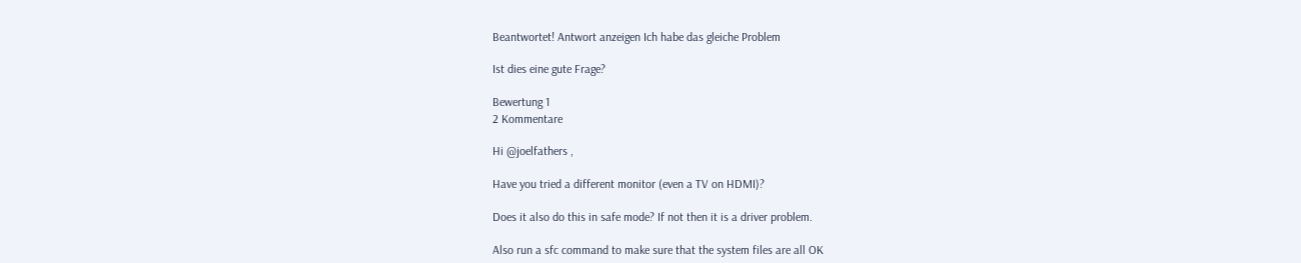Beantwortet! Antwort anzeigen Ich habe das gleiche Problem

Ist dies eine gute Frage?

Bewertung 1
2 Kommentare

Hi @joelfathers ,

Have you tried a different monitor (even a TV on HDMI)?

Does it also do this in safe mode? If not then it is a driver problem.

Also run a sfc command to make sure that the system files are all OK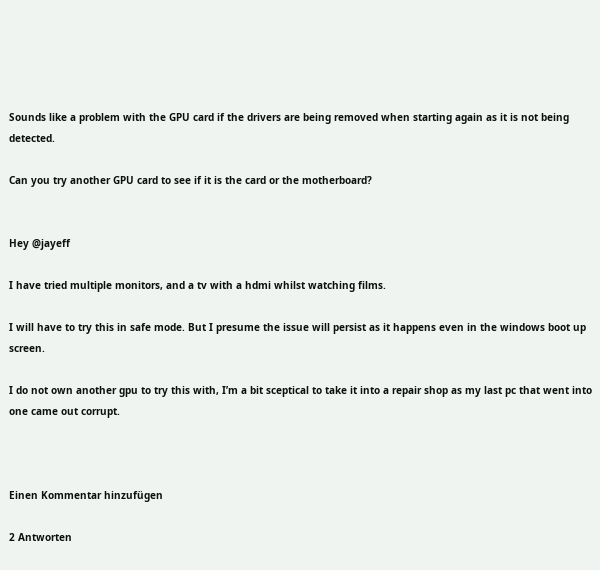Sounds like a problem with the GPU card if the drivers are being removed when starting again as it is not being detected.

Can you try another GPU card to see if it is the card or the motherboard?


Hey @jayeff

I have tried multiple monitors, and a tv with a hdmi whilst watching films.

I will have to try this in safe mode. But I presume the issue will persist as it happens even in the windows boot up screen.

I do not own another gpu to try this with, I’m a bit sceptical to take it into a repair shop as my last pc that went into one came out corrupt.



Einen Kommentar hinzufügen

2 Antworten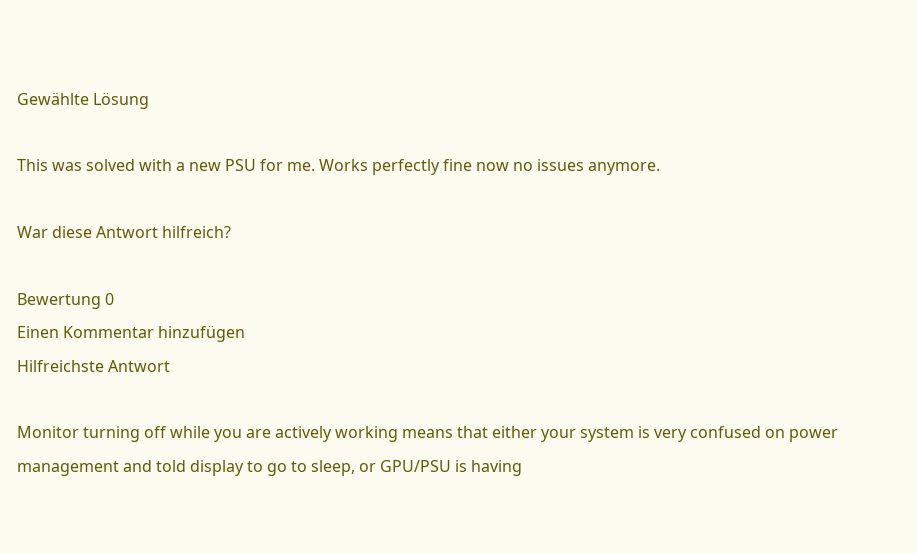Gewählte Lösung

This was solved with a new PSU for me. Works perfectly fine now no issues anymore.

War diese Antwort hilfreich?

Bewertung 0
Einen Kommentar hinzufügen
Hilfreichste Antwort

Monitor turning off while you are actively working means that either your system is very confused on power management and told display to go to sleep, or GPU/PSU is having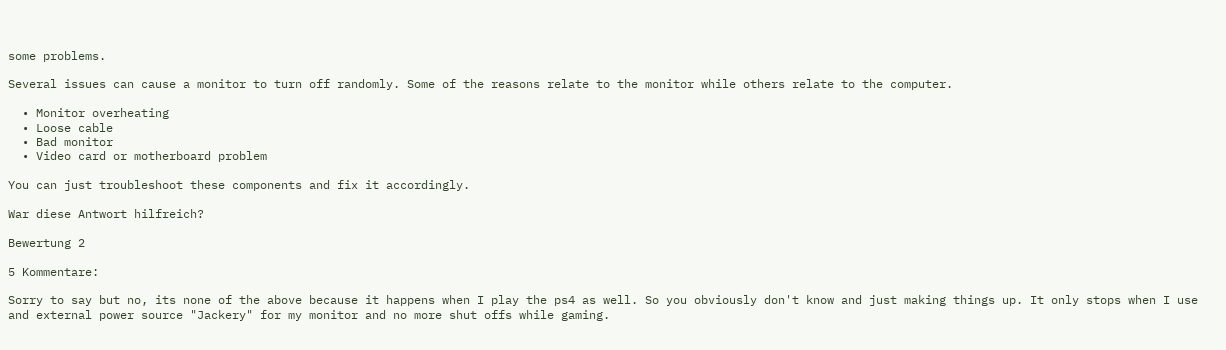some problems.

Several issues can cause a monitor to turn off randomly. Some of the reasons relate to the monitor while others relate to the computer.

  • Monitor overheating
  • Loose cable
  • Bad monitor
  • Video card or motherboard problem

You can just troubleshoot these components and fix it accordingly.

War diese Antwort hilfreich?

Bewertung 2

5 Kommentare:

Sorry to say but no, its none of the above because it happens when I play the ps4 as well. So you obviously don't know and just making things up. It only stops when I use and external power source "Jackery" for my monitor and no more shut offs while gaming.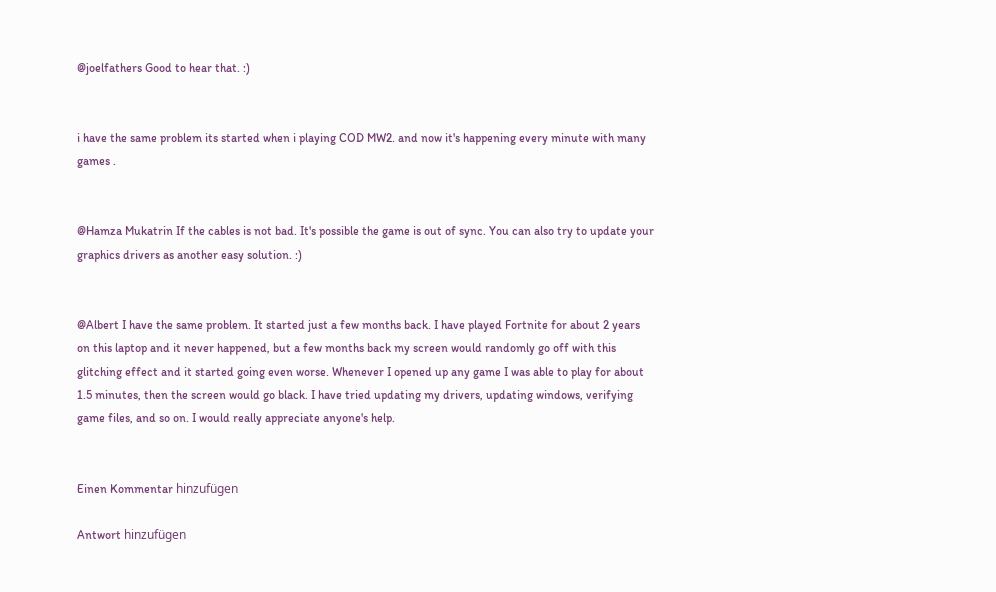@joelfathers Good to hear that. :)


i have the same problem its started when i playing COD MW2. and now it's happening every minute with many games .


@Hamza Mukatrin If the cables is not bad. It's possible the game is out of sync. You can also try to update your graphics drivers as another easy solution. :)


@Albert I have the same problem. It started just a few months back. I have played Fortnite for about 2 years on this laptop and it never happened, but a few months back my screen would randomly go off with this glitching effect and it started going even worse. Whenever I opened up any game I was able to play for about 1.5 minutes, then the screen would go black. I have tried updating my drivers, updating windows, verifying game files, and so on. I would really appreciate anyone's help.


Einen Kommentar hinzufügen

Antwort hinzufügen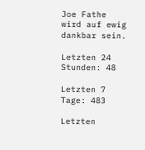Joe Fathe wird auf ewig dankbar sein.

Letzten 24 Stunden: 48

Letzten 7 Tage: 483

Letzten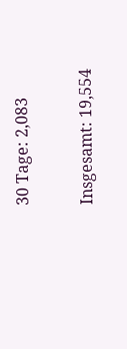30 Tage: 2,083

Insgesamt: 19,554